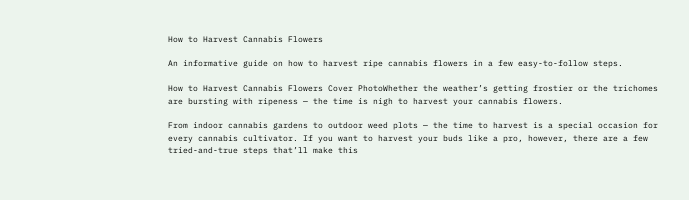How to Harvest Cannabis Flowers

An informative guide on how to harvest ripe cannabis flowers in a few easy-to-follow steps.

How to Harvest Cannabis Flowers Cover PhotoWhether the weather’s getting frostier or the trichomes are bursting with ripeness — the time is nigh to harvest your cannabis flowers.

From indoor cannabis gardens to outdoor weed plots — the time to harvest is a special occasion for every cannabis cultivator. If you want to harvest your buds like a pro, however, there are a few tried-and-true steps that’ll make this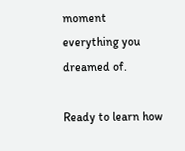moment everything you dreamed of.

Ready to learn how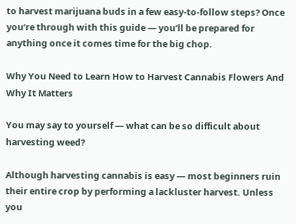to harvest marijuana buds in a few easy-to-follow steps? Once you’re through with this guide — you’ll be prepared for anything once it comes time for the big chop.

Why You Need to Learn How to Harvest Cannabis Flowers And Why It Matters

You may say to yourself — what can be so difficult about harvesting weed?

Although harvesting cannabis is easy — most beginners ruin their entire crop by performing a lackluster harvest. Unless you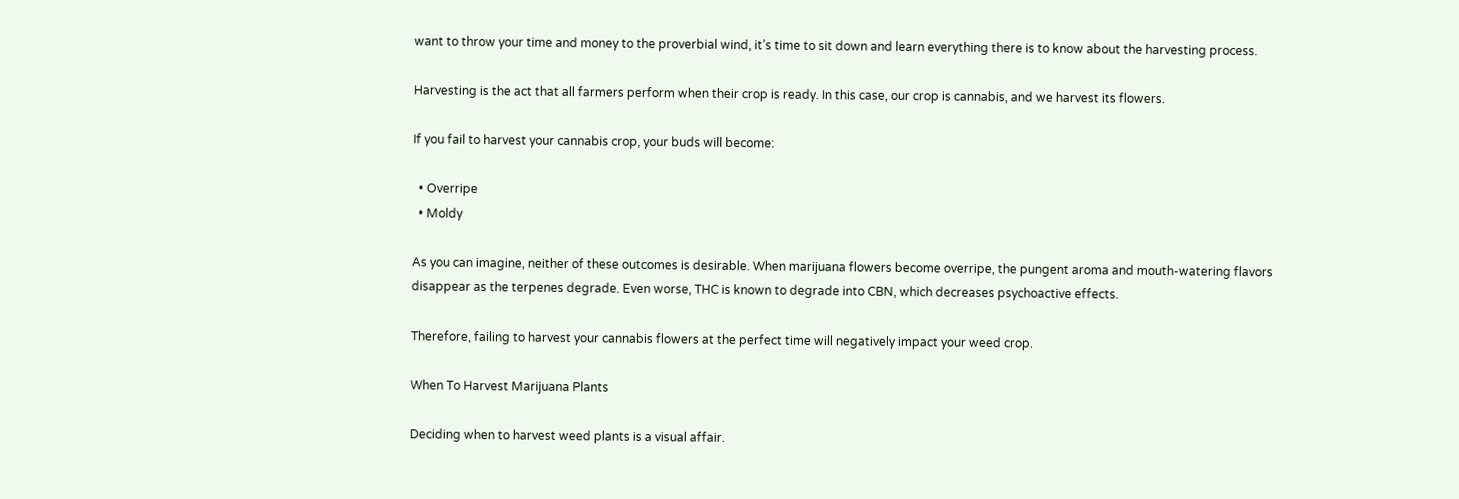want to throw your time and money to the proverbial wind, it’s time to sit down and learn everything there is to know about the harvesting process.

Harvesting is the act that all farmers perform when their crop is ready. In this case, our crop is cannabis, and we harvest its flowers.

If you fail to harvest your cannabis crop, your buds will become:

  • Overripe
  • Moldy

As you can imagine, neither of these outcomes is desirable. When marijuana flowers become overripe, the pungent aroma and mouth-watering flavors disappear as the terpenes degrade. Even worse, THC is known to degrade into CBN, which decreases psychoactive effects.

Therefore, failing to harvest your cannabis flowers at the perfect time will negatively impact your weed crop.

When To Harvest Marijuana Plants

Deciding when to harvest weed plants is a visual affair.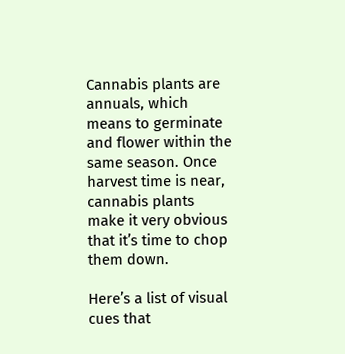Cannabis plants are annuals, which means to germinate and flower within the same season. Once harvest time is near, cannabis plants make it very obvious that it’s time to chop them down.

Here’s a list of visual cues that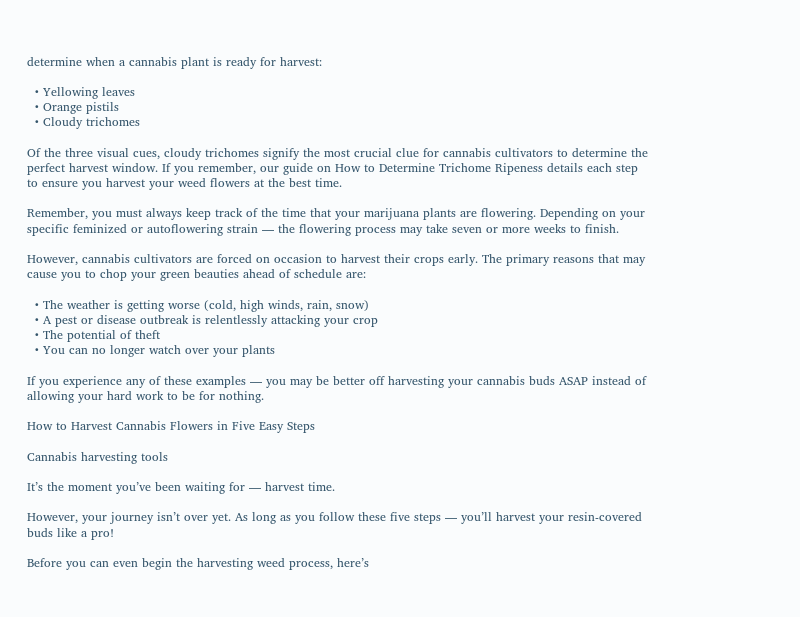determine when a cannabis plant is ready for harvest:

  • Yellowing leaves
  • Orange pistils
  • Cloudy trichomes

Of the three visual cues, cloudy trichomes signify the most crucial clue for cannabis cultivators to determine the perfect harvest window. If you remember, our guide on How to Determine Trichome Ripeness details each step to ensure you harvest your weed flowers at the best time.

Remember, you must always keep track of the time that your marijuana plants are flowering. Depending on your specific feminized or autoflowering strain — the flowering process may take seven or more weeks to finish.

However, cannabis cultivators are forced on occasion to harvest their crops early. The primary reasons that may cause you to chop your green beauties ahead of schedule are:

  • The weather is getting worse (cold, high winds, rain, snow)
  • A pest or disease outbreak is relentlessly attacking your crop
  • The potential of theft
  • You can no longer watch over your plants

If you experience any of these examples — you may be better off harvesting your cannabis buds ASAP instead of allowing your hard work to be for nothing.

How to Harvest Cannabis Flowers in Five Easy Steps

Cannabis harvesting tools

It’s the moment you’ve been waiting for — harvest time.

However, your journey isn’t over yet. As long as you follow these five steps — you’ll harvest your resin-covered buds like a pro!

Before you can even begin the harvesting weed process, here’s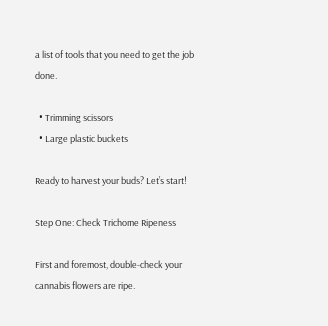a list of tools that you need to get the job done.

  • Trimming scissors
  • Large plastic buckets

Ready to harvest your buds? Let’s start!

Step One: Check Trichome Ripeness

First and foremost, double-check your cannabis flowers are ripe.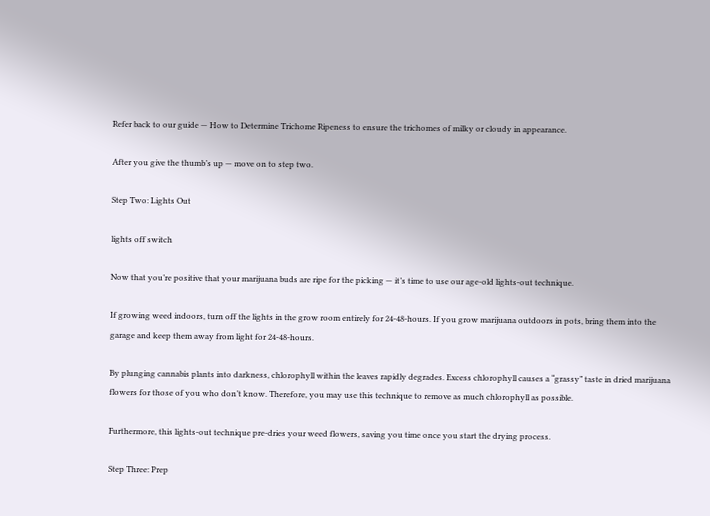Refer back to our guide — How to Determine Trichome Ripeness to ensure the trichomes of milky or cloudy in appearance.

After you give the thumb’s up — move on to step two.

Step Two: Lights Out

lights off switch

Now that you’re positive that your marijuana buds are ripe for the picking — it’s time to use our age-old lights-out technique.

If growing weed indoors, turn off the lights in the grow room entirely for 24-48-hours. If you grow marijuana outdoors in pots, bring them into the garage and keep them away from light for 24-48-hours.

By plunging cannabis plants into darkness, chlorophyll within the leaves rapidly degrades. Excess chlorophyll causes a “grassy” taste in dried marijuana flowers for those of you who don’t know. Therefore, you may use this technique to remove as much chlorophyll as possible.

Furthermore, this lights-out technique pre-dries your weed flowers, saving you time once you start the drying process.

Step Three: Prep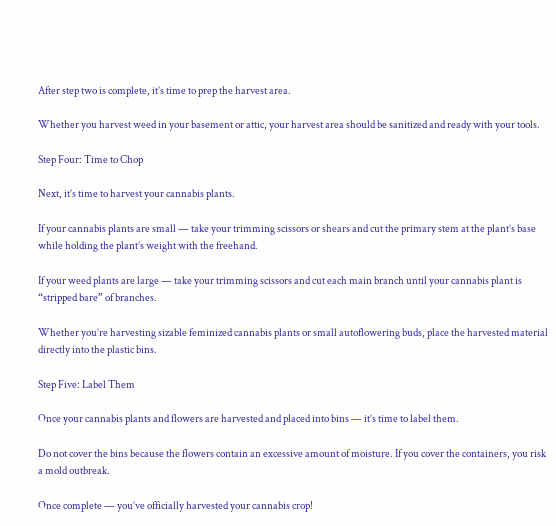After step two is complete, it’s time to prep the harvest area.

Whether you harvest weed in your basement or attic, your harvest area should be sanitized and ready with your tools.

Step Four: Time to Chop

Next, it’s time to harvest your cannabis plants.

If your cannabis plants are small — take your trimming scissors or shears and cut the primary stem at the plant’s base while holding the plant’s weight with the freehand.

If your weed plants are large — take your trimming scissors and cut each main branch until your cannabis plant is “stripped bare” of branches.

Whether you’re harvesting sizable feminized cannabis plants or small autoflowering buds, place the harvested material directly into the plastic bins.

Step Five: Label Them

Once your cannabis plants and flowers are harvested and placed into bins — it’s time to label them.

Do not cover the bins because the flowers contain an excessive amount of moisture. If you cover the containers, you risk a mold outbreak.

Once complete — you’ve officially harvested your cannabis crop!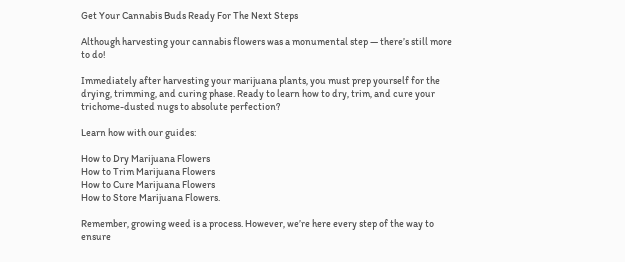Get Your Cannabis Buds Ready For The Next Steps

Although harvesting your cannabis flowers was a monumental step — there’s still more to do!

Immediately after harvesting your marijuana plants, you must prep yourself for the drying, trimming, and curing phase. Ready to learn how to dry, trim, and cure your trichome-dusted nugs to absolute perfection?

Learn how with our guides:

How to Dry Marijuana Flowers
How to Trim Marijuana Flowers
How to Cure Marijuana Flowers
How to Store Marijuana Flowers.

Remember, growing weed is a process. However, we’re here every step of the way to ensure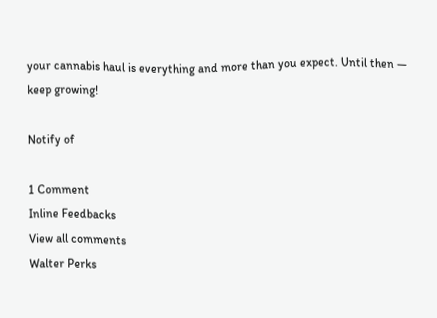your cannabis haul is everything and more than you expect. Until then — keep growing!

Notify of

1 Comment
Inline Feedbacks
View all comments
Walter Perks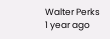Walter Perks
1 year ago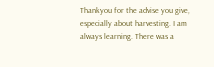Thankyou for the advise you give, especially about harvesting. I am always learning. There was a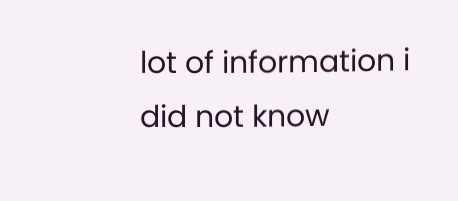lot of information i did not know